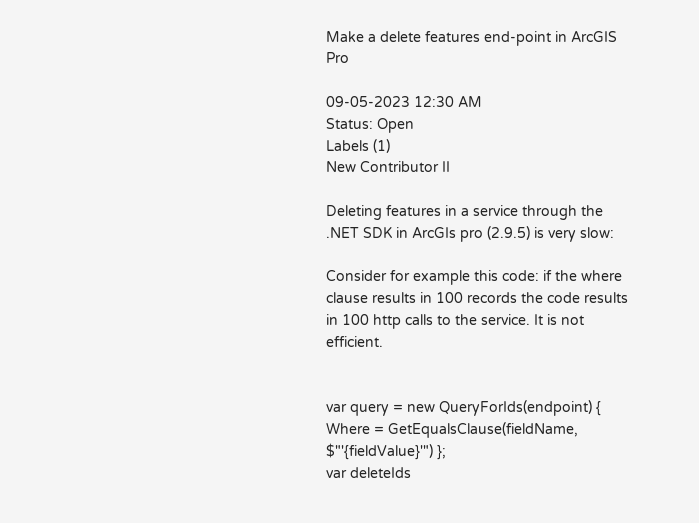Make a delete features end-point in ArcGIS Pro

09-05-2023 12:30 AM
Status: Open
Labels (1)
New Contributor II

Deleting features in a service through the .NET SDK in ArcGIs pro (2.9.5) is very slow:

Consider for example this code: if the where clause results in 100 records the code results in 100 http calls to the service. It is not efficient.


var query = new QueryForIds(endpoint) { Where = GetEqualsClause(fieldName, $"'{fieldValue}'") };
var deleteIds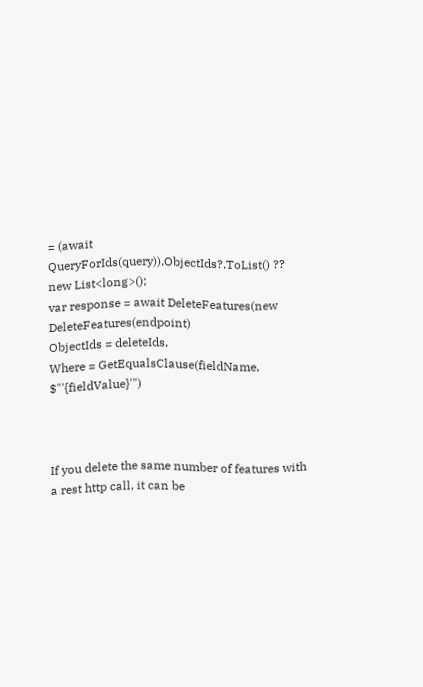= (await QueryForIds(query)).ObjectIds?.ToList() ?? new List<long>();
var response = await DeleteFeatures(new DeleteFeatures(endpoint)
ObjectIds = deleteIds,
Where = GetEqualsClause(fieldName, $"'{fieldValue}'")



If you delete the same number of features with a rest http call, it can be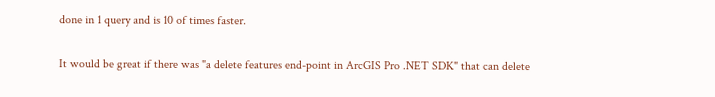done in 1 query and is 10 of times faster.

It would be great if there was "a delete features end-point in ArcGIS Pro .NET SDK" that can delete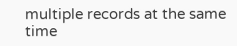multiple records at the same time